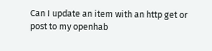Can I update an item with an http get or post to my openhab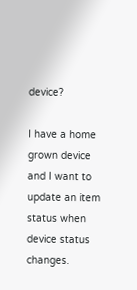device?

I have a home grown device and I want to update an item status when device status changes.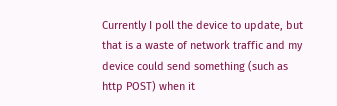Currently I poll the device to update, but that is a waste of network traffic and my device could send something (such as http POST) when it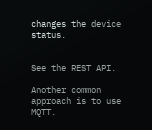changes the device status.


See the REST API.

Another common approach is to use MQTT.